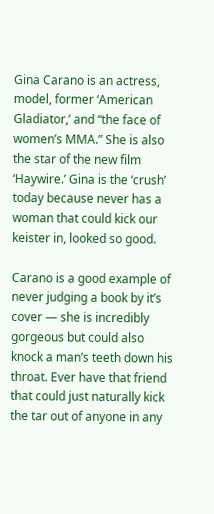Gina Carano is an actress, model, former ‘American Gladiator,’ and “the face of women’s MMA.” She is also the star of the new film ‘Haywire.’ Gina is the ‘crush’ today because never has a woman that could kick our keister in, looked so good.

Carano is a good example of never judging a book by it’s cover — she is incredibly gorgeous but could also knock a man’s teeth down his throat. Ever have that friend that could just naturally kick the tar out of anyone in any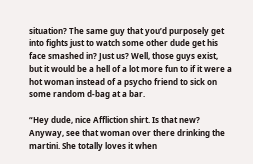situation? The same guy that you’d purposely get into fights just to watch some other dude get his face smashed in? Just us? Well, those guys exist, but it would be a hell of a lot more fun to if it were a hot woman instead of a psycho friend to sick on some random d-bag at a bar.

“Hey dude, nice Affliction shirt. Is that new? Anyway, see that woman over there drinking the martini. She totally loves it when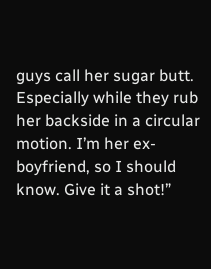guys call her sugar butt.  Especially while they rub her backside in a circular motion. I’m her ex-boyfriend, so I should know. Give it a shot!”